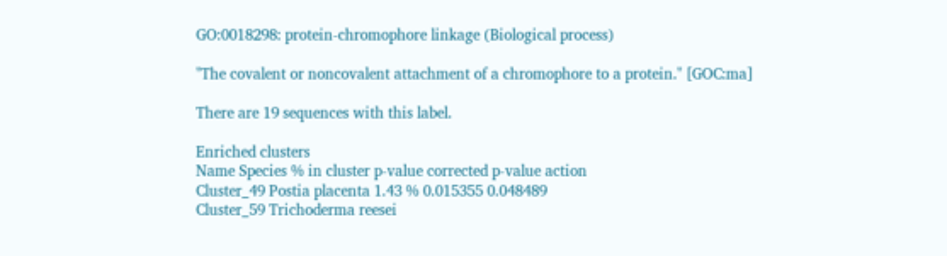GO:0018298: protein-chromophore linkage (Biological process)

"The covalent or noncovalent attachment of a chromophore to a protein." [GOC:ma]

There are 19 sequences with this label.

Enriched clusters
Name Species % in cluster p-value corrected p-value action
Cluster_49 Postia placenta 1.43 % 0.015355 0.048489
Cluster_59 Trichoderma reesei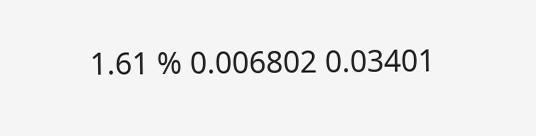1.61 % 0.006802 0.03401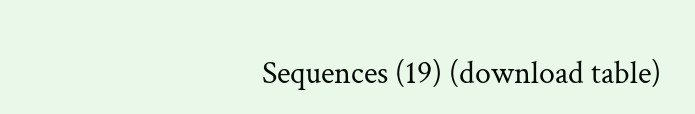Sequences (19) (download table)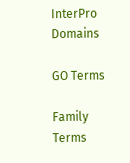InterPro Domains

GO Terms

Family Terms